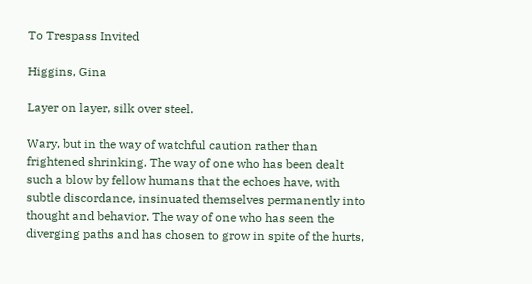To Trespass Invited

Higgins, Gina

Layer on layer, silk over steel.

Wary, but in the way of watchful caution rather than frightened shrinking. The way of one who has been dealt such a blow by fellow humans that the echoes have, with subtle discordance, insinuated themselves permanently into thought and behavior. The way of one who has seen the diverging paths and has chosen to grow in spite of the hurts,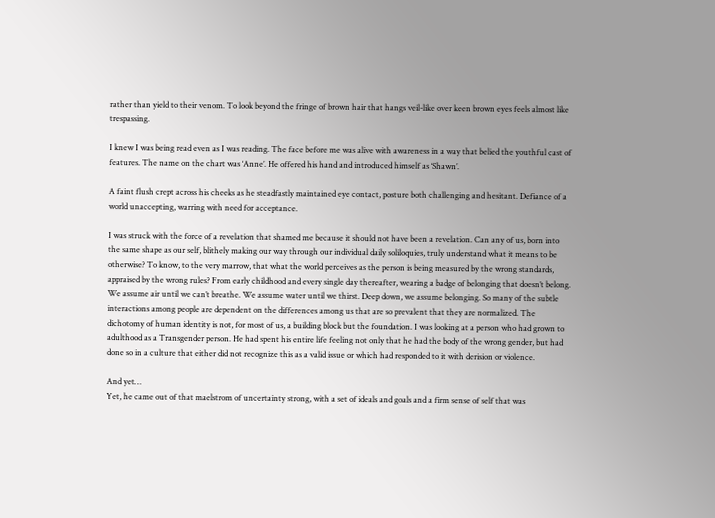rather than yield to their venom. To look beyond the fringe of brown hair that hangs veil-like over keen brown eyes feels almost like trespassing.

I knew I was being read even as I was reading. The face before me was alive with awareness in a way that belied the youthful cast of features. The name on the chart was ‘Anne’. He offered his hand and introduced himself as ‘Shawn’.

A faint flush crept across his cheeks as he steadfastly maintained eye contact, posture both challenging and hesitant. Defiance of a world unaccepting, warring with need for acceptance.

I was struck with the force of a revelation that shamed me because it should not have been a revelation. Can any of us, born into the same shape as our self, blithely making our way through our individual daily soliloquies, truly understand what it means to be otherwise? To know, to the very marrow, that what the world perceives as the person is being measured by the wrong standards, appraised by the wrong rules? From early childhood and every single day thereafter, wearing a badge of belonging that doesn’t belong.
We assume air until we can’t breathe. We assume water until we thirst. Deep down, we assume belonging. So many of the subtle interactions among people are dependent on the differences among us that are so prevalent that they are normalized. The dichotomy of human identity is not, for most of us, a building block but the foundation. I was looking at a person who had grown to adulthood as a Transgender person. He had spent his entire life feeling not only that he had the body of the wrong gender, but had done so in a culture that either did not recognize this as a valid issue or which had responded to it with derision or violence.

And yet…
Yet, he came out of that maelstrom of uncertainty strong, with a set of ideals and goals and a firm sense of self that was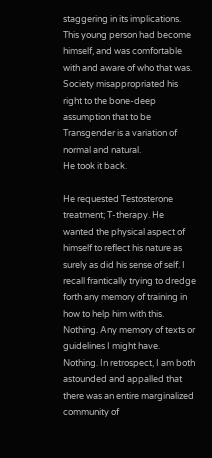staggering in its implications. This young person had become himself, and was comfortable with and aware of who that was. Society misappropriated his right to the bone-deep assumption that to be Transgender is a variation of normal and natural.
He took it back.

He requested Testosterone treatment; T-therapy. He wanted the physical aspect of himself to reflect his nature as surely as did his sense of self. I recall frantically trying to dredge forth any memory of training in how to help him with this. Nothing. Any memory of texts or guidelines I might have. Nothing. In retrospect, I am both astounded and appalled that there was an entire marginalized community of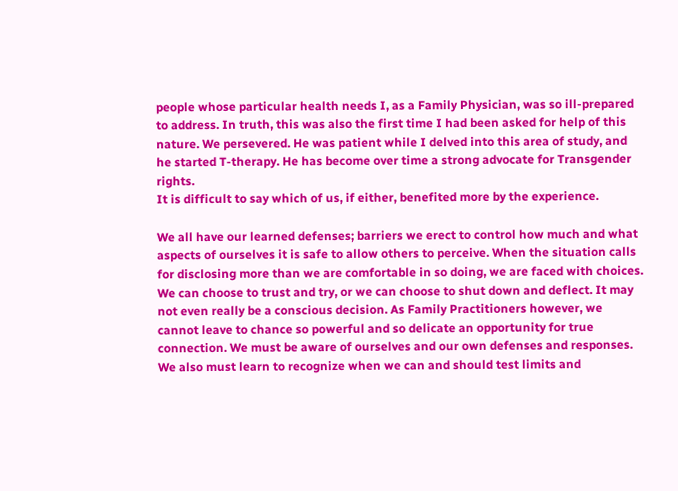people whose particular health needs I, as a Family Physician, was so ill-prepared to address. In truth, this was also the first time I had been asked for help of this nature. We persevered. He was patient while I delved into this area of study, and he started T-therapy. He has become over time a strong advocate for Transgender rights.
It is difficult to say which of us, if either, benefited more by the experience.

We all have our learned defenses; barriers we erect to control how much and what aspects of ourselves it is safe to allow others to perceive. When the situation calls for disclosing more than we are comfortable in so doing, we are faced with choices. We can choose to trust and try, or we can choose to shut down and deflect. It may not even really be a conscious decision. As Family Practitioners however, we cannot leave to chance so powerful and so delicate an opportunity for true connection. We must be aware of ourselves and our own defenses and responses. We also must learn to recognize when we can and should test limits and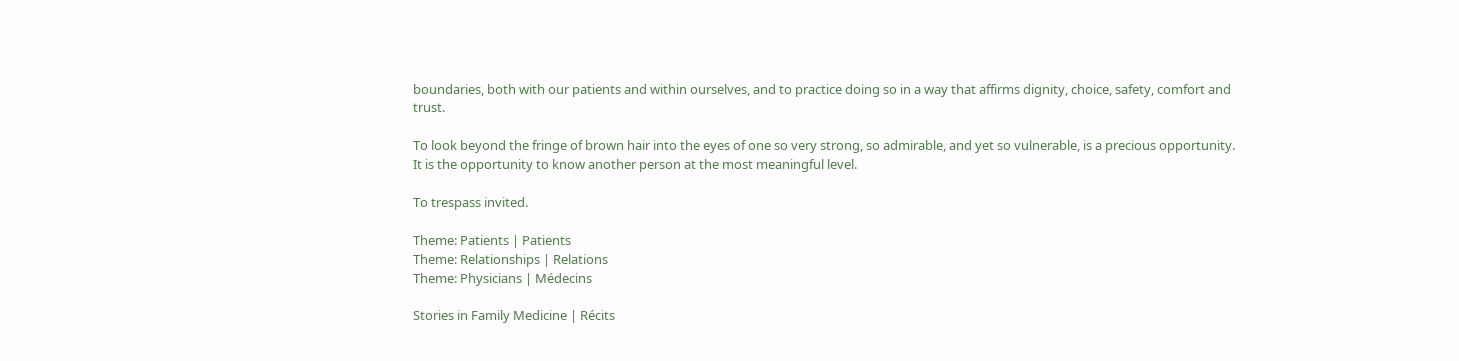boundaries, both with our patients and within ourselves, and to practice doing so in a way that affirms dignity, choice, safety, comfort and trust.

To look beyond the fringe of brown hair into the eyes of one so very strong, so admirable, and yet so vulnerable, is a precious opportunity. It is the opportunity to know another person at the most meaningful level.

To trespass invited.

Theme: Patients | Patients
Theme: Relationships | Relations
Theme: Physicians | Médecins

Stories in Family Medicine | Récits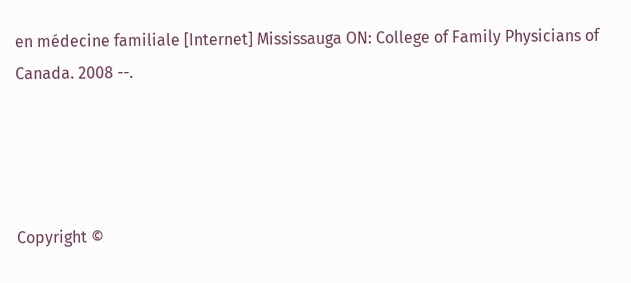en médecine familiale [Internet] Mississauga ON: College of Family Physicians of Canada. 2008 --.




Copyright ©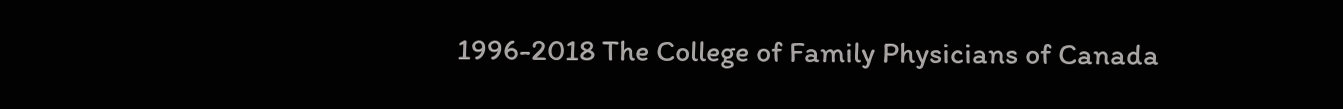1996-2018 The College of Family Physicians of Canada